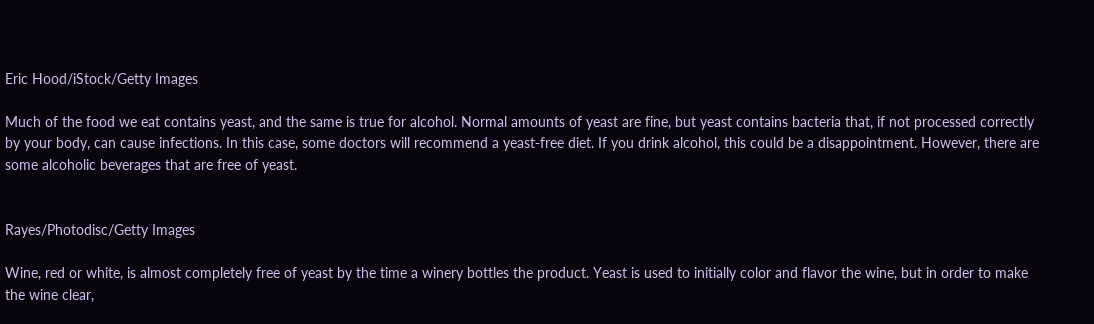Eric Hood/iStock/Getty Images

Much of the food we eat contains yeast, and the same is true for alcohol. Normal amounts of yeast are fine, but yeast contains bacteria that, if not processed correctly by your body, can cause infections. In this case, some doctors will recommend a yeast-free diet. If you drink alcohol, this could be a disappointment. However, there are some alcoholic beverages that are free of yeast.


Rayes/Photodisc/Getty Images

Wine, red or white, is almost completely free of yeast by the time a winery bottles the product. Yeast is used to initially color and flavor the wine, but in order to make the wine clear,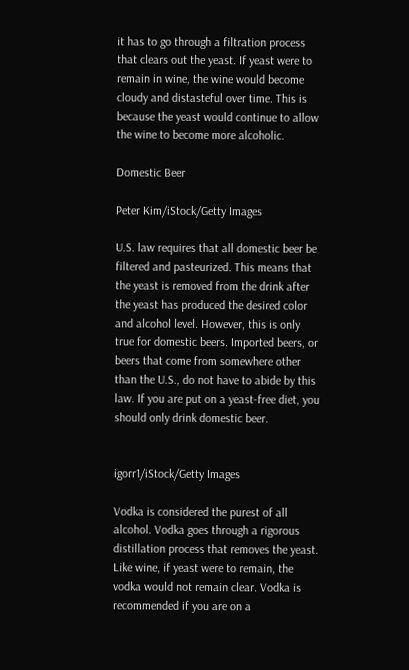it has to go through a filtration process that clears out the yeast. If yeast were to remain in wine, the wine would become cloudy and distasteful over time. This is because the yeast would continue to allow the wine to become more alcoholic.

Domestic Beer

Peter Kim/iStock/Getty Images

U.S. law requires that all domestic beer be filtered and pasteurized. This means that the yeast is removed from the drink after the yeast has produced the desired color and alcohol level. However, this is only true for domestic beers. Imported beers, or beers that come from somewhere other than the U.S., do not have to abide by this law. If you are put on a yeast-free diet, you should only drink domestic beer.


igorr1/iStock/Getty Images

Vodka is considered the purest of all alcohol. Vodka goes through a rigorous distillation process that removes the yeast. Like wine, if yeast were to remain, the vodka would not remain clear. Vodka is recommended if you are on a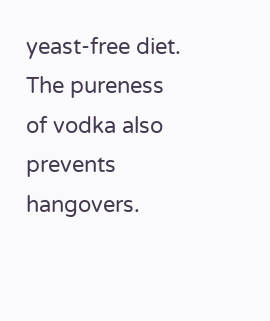yeast-free diet. The pureness of vodka also prevents hangovers.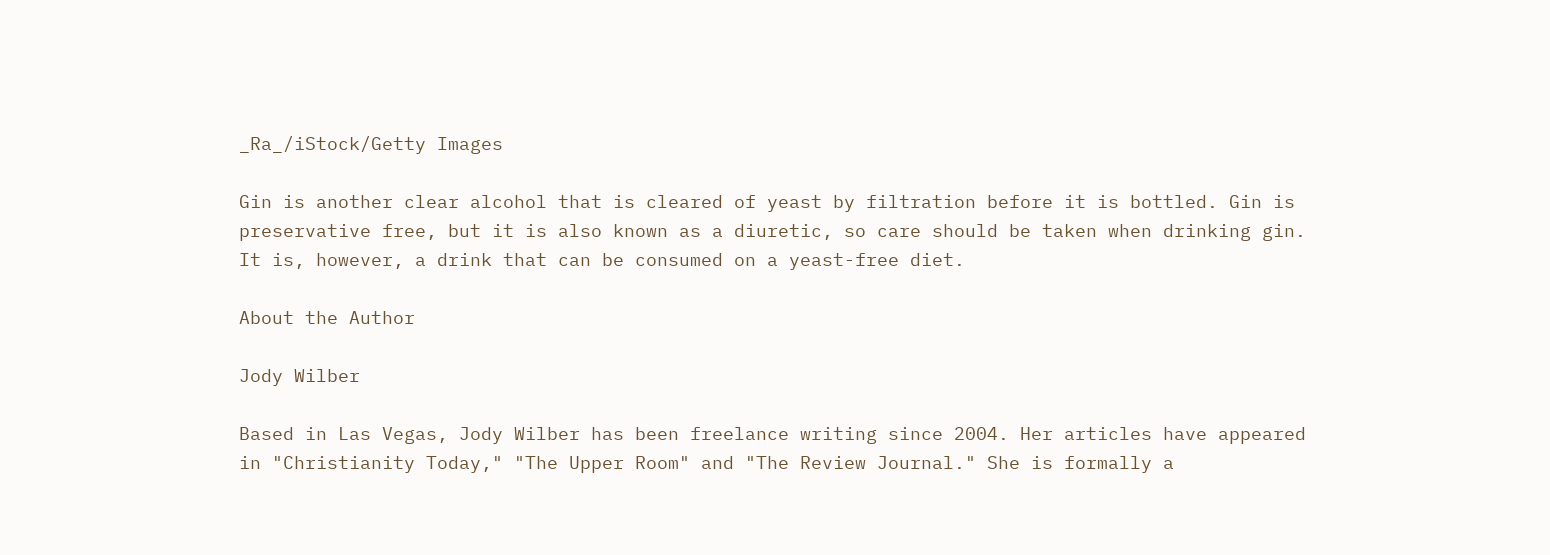_Ra_/iStock/Getty Images

Gin is another clear alcohol that is cleared of yeast by filtration before it is bottled. Gin is preservative free, but it is also known as a diuretic, so care should be taken when drinking gin. It is, however, a drink that can be consumed on a yeast-free diet.

About the Author

Jody Wilber

Based in Las Vegas, Jody Wilber has been freelance writing since 2004. Her articles have appeared in "Christianity Today," "The Upper Room" and "The Review Journal." She is formally a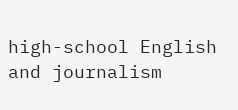high-school English and journalism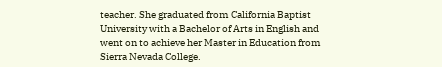teacher. She graduated from California Baptist University with a Bachelor of Arts in English and went on to achieve her Master in Education from Sierra Nevada College.